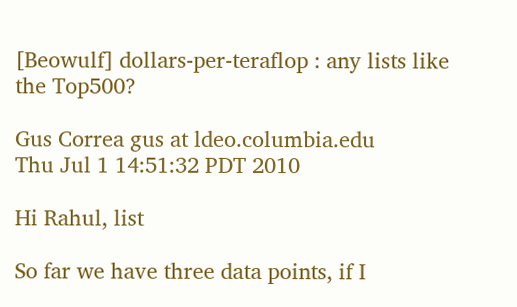[Beowulf] dollars-per-teraflop : any lists like the Top500?

Gus Correa gus at ldeo.columbia.edu
Thu Jul 1 14:51:32 PDT 2010

Hi Rahul, list

So far we have three data points, if I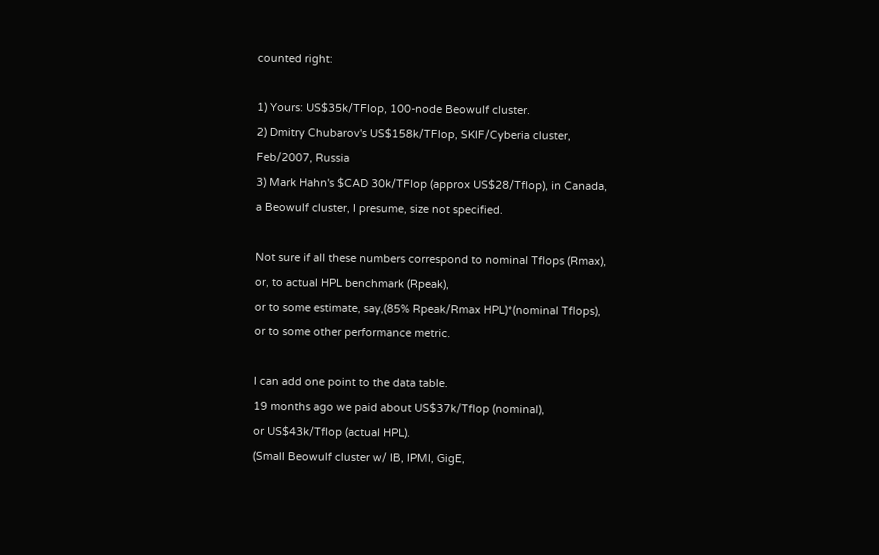counted right:

1) Yours: US$35k/TFlop, 100-node Beowulf cluster.
2) Dmitry Chubarov's US$158k/TFlop, SKIF/Cyberia cluster,
Feb/2007, Russia
3) Mark Hahn's $CAD 30k/TFlop (approx US$28/Tflop), in Canada,
a Beowulf cluster, I presume, size not specified.

Not sure if all these numbers correspond to nominal Tflops (Rmax),
or, to actual HPL benchmark (Rpeak),
or to some estimate, say,(85% Rpeak/Rmax HPL)*(nominal Tflops),
or to some other performance metric.

I can add one point to the data table.
19 months ago we paid about US$37k/Tflop (nominal),
or US$43k/Tflop (actual HPL).
(Small Beowulf cluster w/ IB, IPMI, GigE,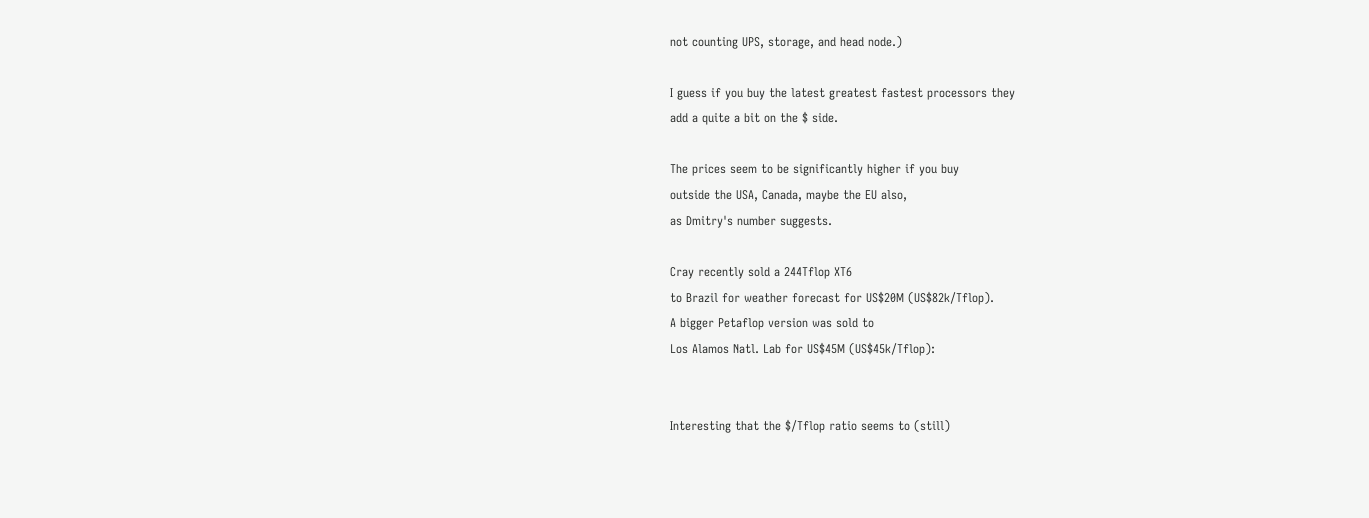not counting UPS, storage, and head node.)

I guess if you buy the latest greatest fastest processors they
add a quite a bit on the $ side.

The prices seem to be significantly higher if you buy
outside the USA, Canada, maybe the EU also,
as Dmitry's number suggests.

Cray recently sold a 244Tflop XT6
to Brazil for weather forecast for US$20M (US$82k/Tflop).
A bigger Petaflop version was sold to
Los Alamos Natl. Lab for US$45M (US$45k/Tflop):


Interesting that the $/Tflop ratio seems to (still)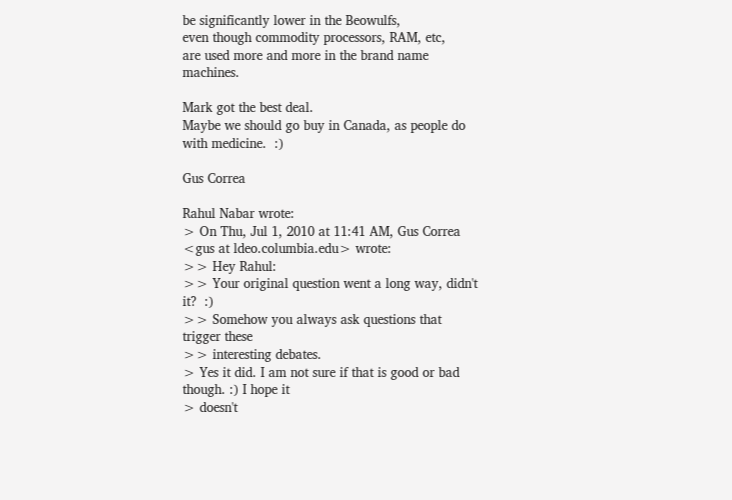be significantly lower in the Beowulfs,
even though commodity processors, RAM, etc,
are used more and more in the brand name machines.

Mark got the best deal.
Maybe we should go buy in Canada, as people do with medicine.  :)

Gus Correa

Rahul Nabar wrote:
> On Thu, Jul 1, 2010 at 11:41 AM, Gus Correa <gus at ldeo.columbia.edu> wrote:
>> Hey Rahul:
>> Your original question went a long way, didn't it?  :)
>> Somehow you always ask questions that trigger these
>> interesting debates.
> Yes it did. I am not sure if that is good or bad though. :) I hope it
> doesn't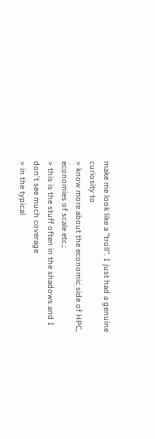make me look like a "troll". I just had a genuine curiosity to
> know more about the economic side of HPC, economies of scale etc.;
> this is the stuff often in the shadows and I don't see much coverage
> in the typical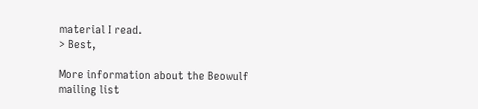material I read.
> Best,

More information about the Beowulf mailing list